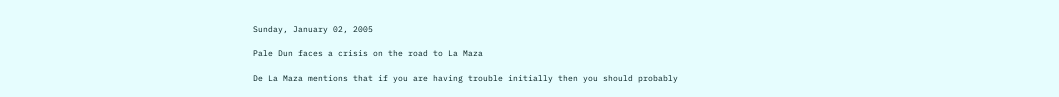Sunday, January 02, 2005

Pale Dun faces a crisis on the road to La Maza

De La Maza mentions that if you are having trouble initially then you should probably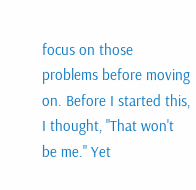focus on those problems before moving on. Before I started this, I thought, "That won't be me." Yet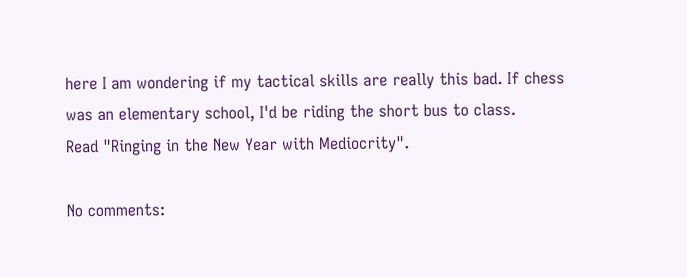here I am wondering if my tactical skills are really this bad. If chess was an elementary school, I'd be riding the short bus to class.
Read "Ringing in the New Year with Mediocrity".

No comments: